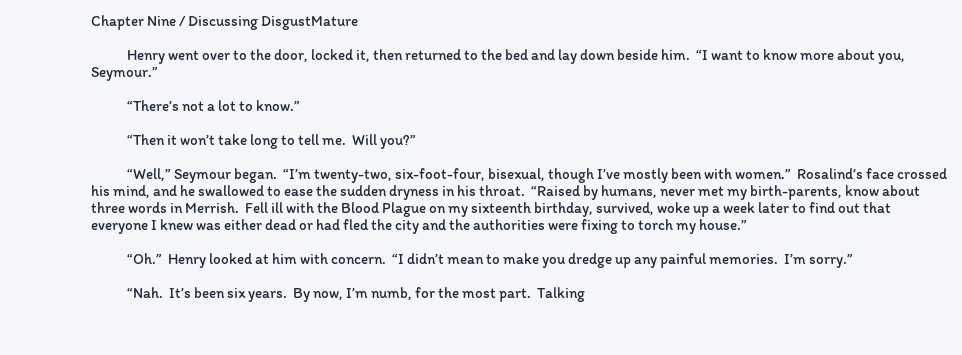Chapter Nine / Discussing DisgustMature

            Henry went over to the door, locked it, then returned to the bed and lay down beside him.  “I want to know more about you, Seymour.”

            “There’s not a lot to know.”

            “Then it won’t take long to tell me.  Will you?”

            “Well,” Seymour began.  “I’m twenty-two, six-foot-four, bisexual, though I’ve mostly been with women.”  Rosalind’s face crossed his mind, and he swallowed to ease the sudden dryness in his throat.  “Raised by humans, never met my birth-parents, know about three words in Merrish.  Fell ill with the Blood Plague on my sixteenth birthday, survived, woke up a week later to find out that everyone I knew was either dead or had fled the city and the authorities were fixing to torch my house.”

            “Oh.”  Henry looked at him with concern.  “I didn’t mean to make you dredge up any painful memories.  I’m sorry.”

            “Nah.  It’s been six years.  By now, I’m numb, for the most part.  Talking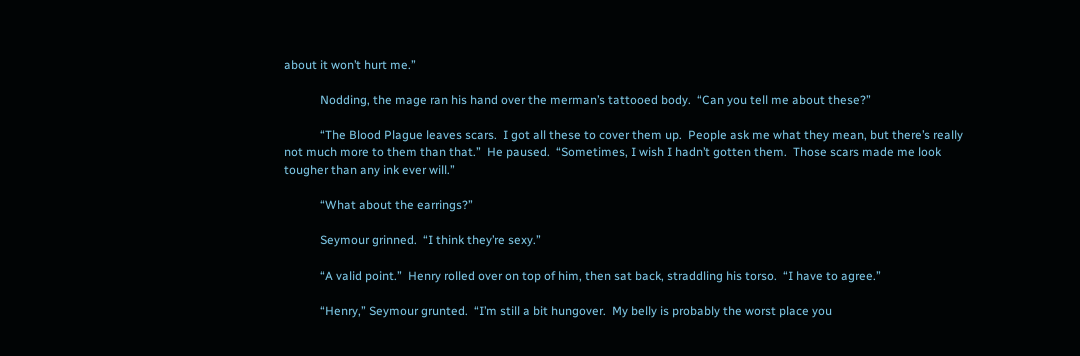about it won’t hurt me.”

            Nodding, the mage ran his hand over the merman’s tattooed body.  “Can you tell me about these?”

            “The Blood Plague leaves scars.  I got all these to cover them up.  People ask me what they mean, but there’s really not much more to them than that.”  He paused.  “Sometimes, I wish I hadn’t gotten them.  Those scars made me look tougher than any ink ever will.”

            “What about the earrings?”

            Seymour grinned.  “I think they’re sexy.”

            “A valid point.”  Henry rolled over on top of him, then sat back, straddling his torso.  “I have to agree.”

            “Henry,” Seymour grunted.  “I’m still a bit hungover.  My belly is probably the worst place you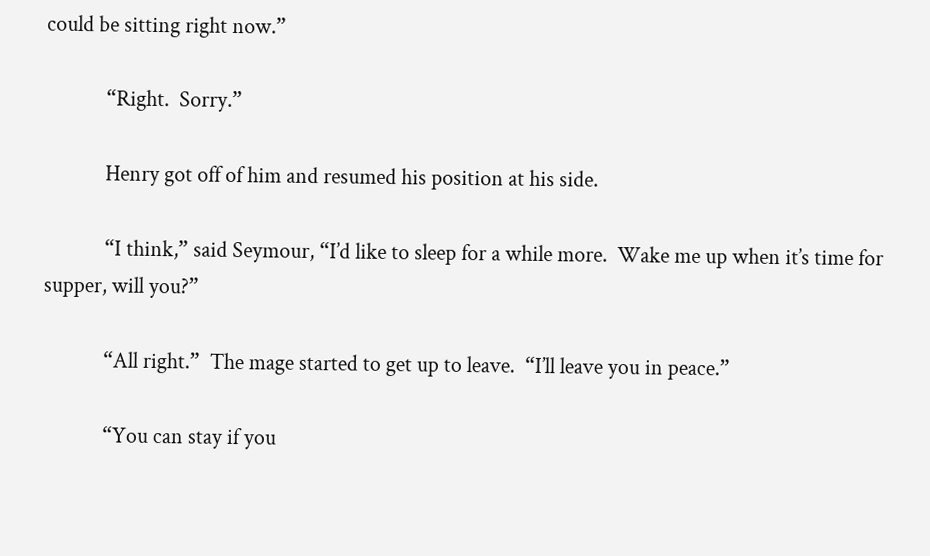could be sitting right now.”

            “Right.  Sorry.”

            Henry got off of him and resumed his position at his side.

            “I think,” said Seymour, “I’d like to sleep for a while more.  Wake me up when it’s time for supper, will you?”

            “All right.”  The mage started to get up to leave.  “I’ll leave you in peace.”

            “You can stay if you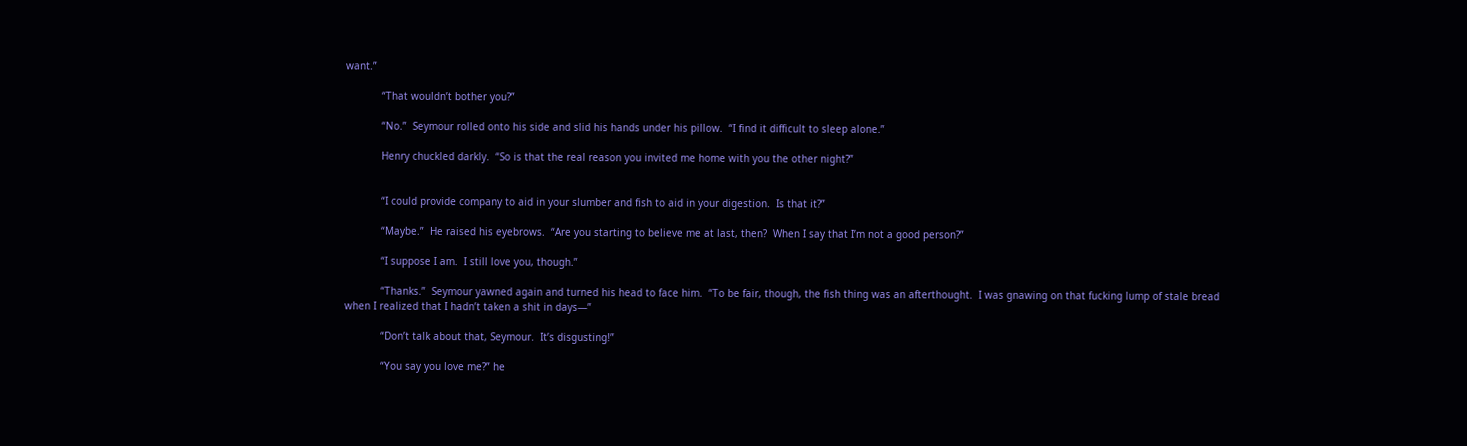want.”

            “That wouldn’t bother you?”

            “No.”  Seymour rolled onto his side and slid his hands under his pillow.  “I find it difficult to sleep alone.”

            Henry chuckled darkly.  “So is that the real reason you invited me home with you the other night?”


            “I could provide company to aid in your slumber and fish to aid in your digestion.  Is that it?”

            “Maybe.”  He raised his eyebrows.  “Are you starting to believe me at last, then?  When I say that I’m not a good person?”

            “I suppose I am.  I still love you, though.”

            “Thanks.”  Seymour yawned again and turned his head to face him.  “To be fair, though, the fish thing was an afterthought.  I was gnawing on that fucking lump of stale bread when I realized that I hadn’t taken a shit in days—”

            “Don’t talk about that, Seymour.  It’s disgusting!”

            “You say you love me?” he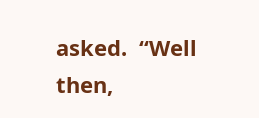asked.  “Well then,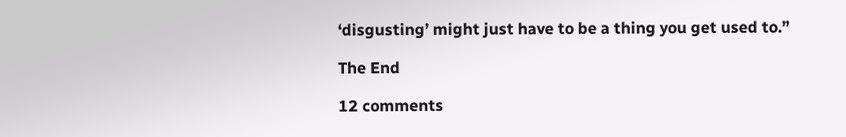‘disgusting’ might just have to be a thing you get used to.”

The End

12 comments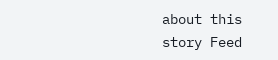about this story Feed